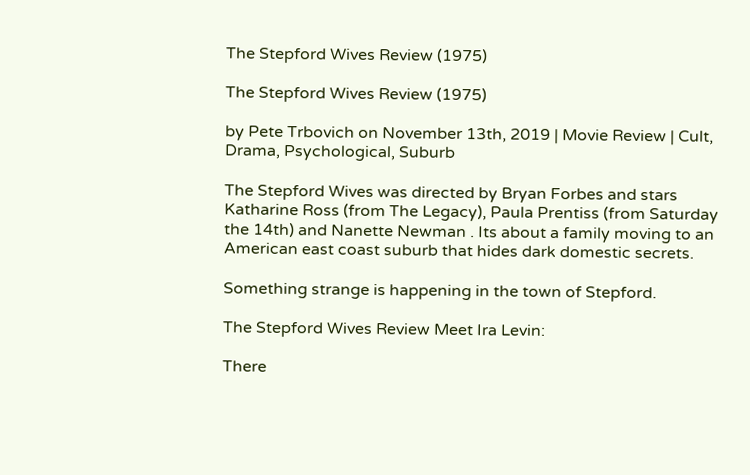The Stepford Wives Review (1975)

The Stepford Wives Review (1975)

by Pete Trbovich on November 13th, 2019 | Movie Review | Cult, Drama, Psychological, Suburb

The Stepford Wives was directed by Bryan Forbes and stars Katharine Ross (from The Legacy), Paula Prentiss (from Saturday the 14th) and Nanette Newman . Its about a family moving to an American east coast suburb that hides dark domestic secrets.

Something strange is happening in the town of Stepford.

The Stepford Wives Review Meet Ira Levin:

There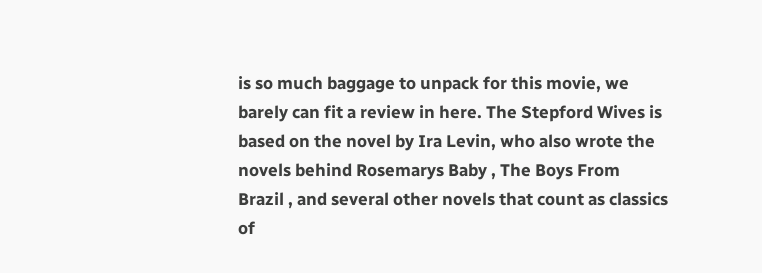is so much baggage to unpack for this movie, we barely can fit a review in here. The Stepford Wives is based on the novel by Ira Levin, who also wrote the novels behind Rosemarys Baby , The Boys From Brazil , and several other novels that count as classics of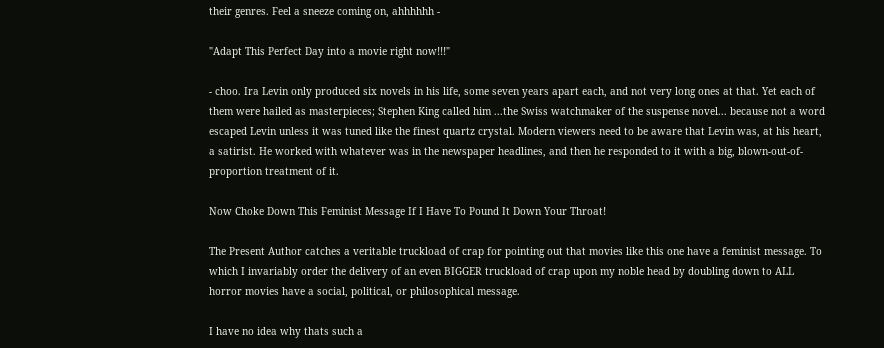their genres. Feel a sneeze coming on, ahhhhhh -

"Adapt This Perfect Day into a movie right now!!!"

- choo. Ira Levin only produced six novels in his life, some seven years apart each, and not very long ones at that. Yet each of them were hailed as masterpieces; Stephen King called him ...the Swiss watchmaker of the suspense novel... because not a word escaped Levin unless it was tuned like the finest quartz crystal. Modern viewers need to be aware that Levin was, at his heart, a satirist. He worked with whatever was in the newspaper headlines, and then he responded to it with a big, blown-out-of-proportion treatment of it.

Now Choke Down This Feminist Message If I Have To Pound It Down Your Throat!

The Present Author catches a veritable truckload of crap for pointing out that movies like this one have a feminist message. To which I invariably order the delivery of an even BIGGER truckload of crap upon my noble head by doubling down to ALL horror movies have a social, political, or philosophical message.

I have no idea why thats such a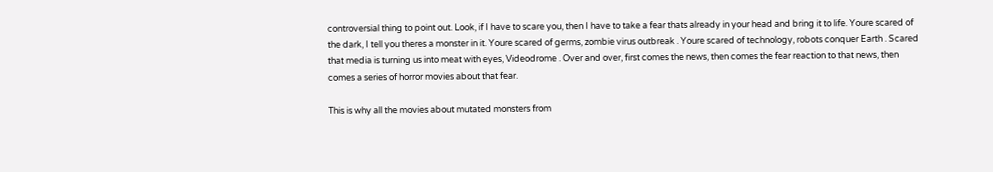controversial thing to point out. Look, if I have to scare you, then I have to take a fear thats already in your head and bring it to life. Youre scared of the dark, I tell you theres a monster in it. Youre scared of germs, zombie virus outbreak . Youre scared of technology, robots conquer Earth . Scared that media is turning us into meat with eyes, Videodrome . Over and over, first comes the news, then comes the fear reaction to that news, then comes a series of horror movies about that fear.

This is why all the movies about mutated monsters from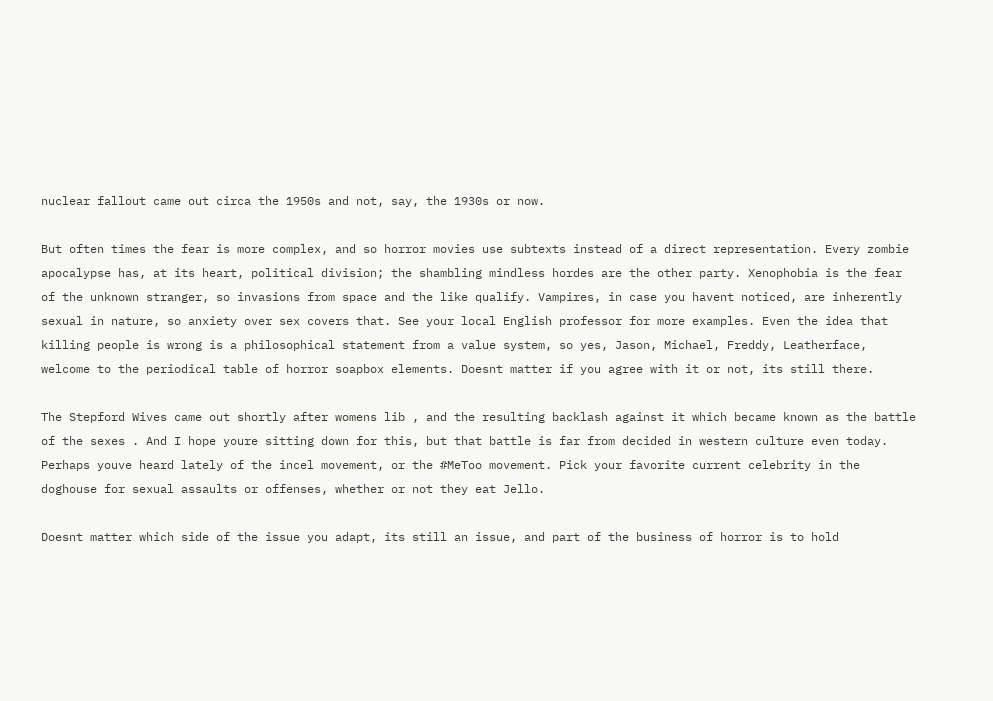nuclear fallout came out circa the 1950s and not, say, the 1930s or now.

But often times the fear is more complex, and so horror movies use subtexts instead of a direct representation. Every zombie apocalypse has, at its heart, political division; the shambling mindless hordes are the other party. Xenophobia is the fear of the unknown stranger, so invasions from space and the like qualify. Vampires, in case you havent noticed, are inherently sexual in nature, so anxiety over sex covers that. See your local English professor for more examples. Even the idea that killing people is wrong is a philosophical statement from a value system, so yes, Jason, Michael, Freddy, Leatherface, welcome to the periodical table of horror soapbox elements. Doesnt matter if you agree with it or not, its still there.

The Stepford Wives came out shortly after womens lib , and the resulting backlash against it which became known as the battle of the sexes . And I hope youre sitting down for this, but that battle is far from decided in western culture even today. Perhaps youve heard lately of the incel movement, or the #MeToo movement. Pick your favorite current celebrity in the doghouse for sexual assaults or offenses, whether or not they eat Jello.

Doesnt matter which side of the issue you adapt, its still an issue, and part of the business of horror is to hold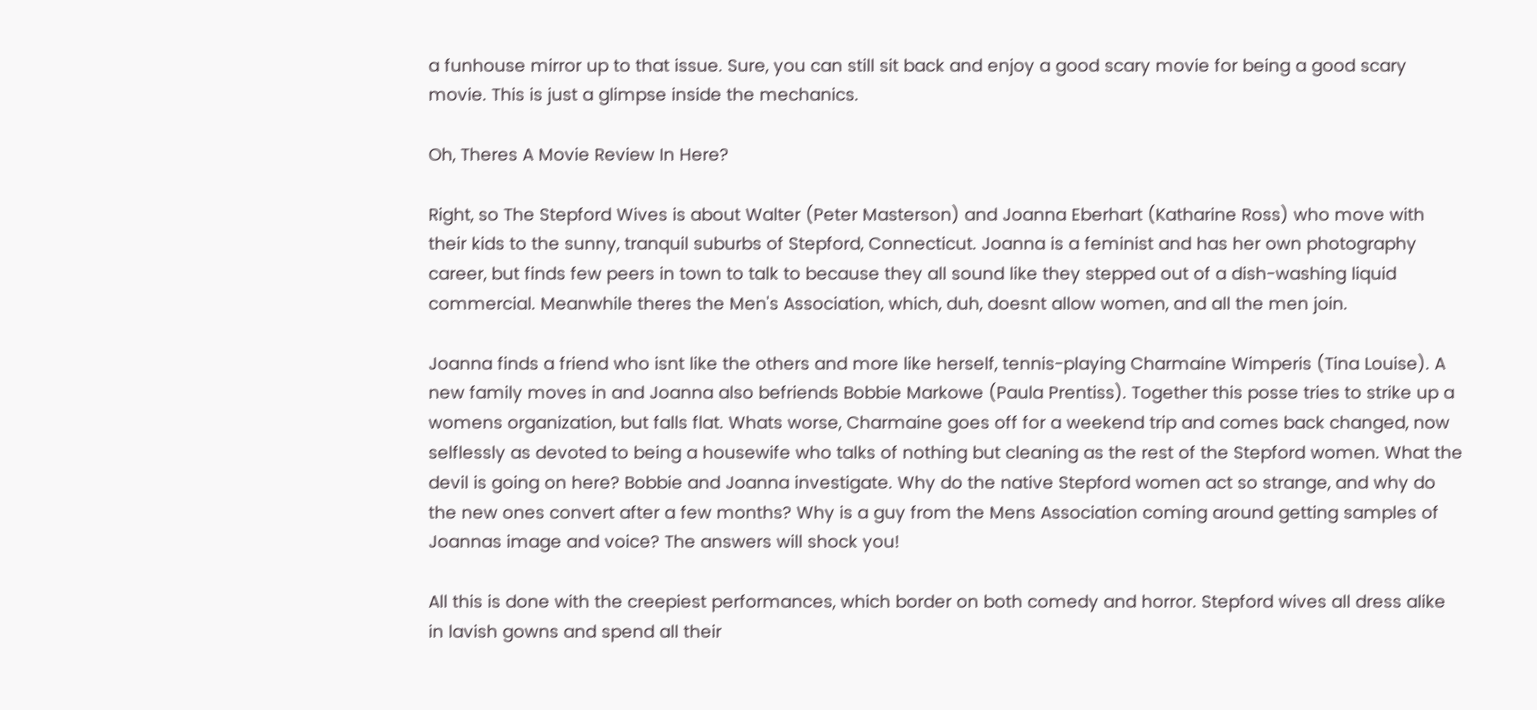a funhouse mirror up to that issue. Sure, you can still sit back and enjoy a good scary movie for being a good scary movie. This is just a glimpse inside the mechanics.

Oh, Theres A Movie Review In Here?

Right, so The Stepford Wives is about Walter (Peter Masterson) and Joanna Eberhart (Katharine Ross) who move with their kids to the sunny, tranquil suburbs of Stepford, Connecticut. Joanna is a feminist and has her own photography career, but finds few peers in town to talk to because they all sound like they stepped out of a dish-washing liquid commercial. Meanwhile theres the Men's Association, which, duh, doesnt allow women, and all the men join.

Joanna finds a friend who isnt like the others and more like herself, tennis-playing Charmaine Wimperis (Tina Louise). A new family moves in and Joanna also befriends Bobbie Markowe (Paula Prentiss). Together this posse tries to strike up a womens organization, but falls flat. Whats worse, Charmaine goes off for a weekend trip and comes back changed, now selflessly as devoted to being a housewife who talks of nothing but cleaning as the rest of the Stepford women. What the devil is going on here? Bobbie and Joanna investigate. Why do the native Stepford women act so strange, and why do the new ones convert after a few months? Why is a guy from the Mens Association coming around getting samples of Joannas image and voice? The answers will shock you!

All this is done with the creepiest performances, which border on both comedy and horror. Stepford wives all dress alike in lavish gowns and spend all their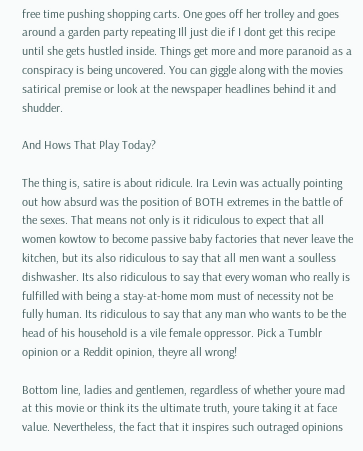free time pushing shopping carts. One goes off her trolley and goes around a garden party repeating Ill just die if I dont get this recipe until she gets hustled inside. Things get more and more paranoid as a conspiracy is being uncovered. You can giggle along with the movies satirical premise or look at the newspaper headlines behind it and shudder.

And Hows That Play Today?

The thing is, satire is about ridicule. Ira Levin was actually pointing out how absurd was the position of BOTH extremes in the battle of the sexes. That means not only is it ridiculous to expect that all women kowtow to become passive baby factories that never leave the kitchen, but its also ridiculous to say that all men want a soulless dishwasher. Its also ridiculous to say that every woman who really is fulfilled with being a stay-at-home mom must of necessity not be fully human. Its ridiculous to say that any man who wants to be the head of his household is a vile female oppressor. Pick a Tumblr opinion or a Reddit opinion, theyre all wrong!

Bottom line, ladies and gentlemen, regardless of whether youre mad at this movie or think its the ultimate truth, youre taking it at face value. Nevertheless, the fact that it inspires such outraged opinions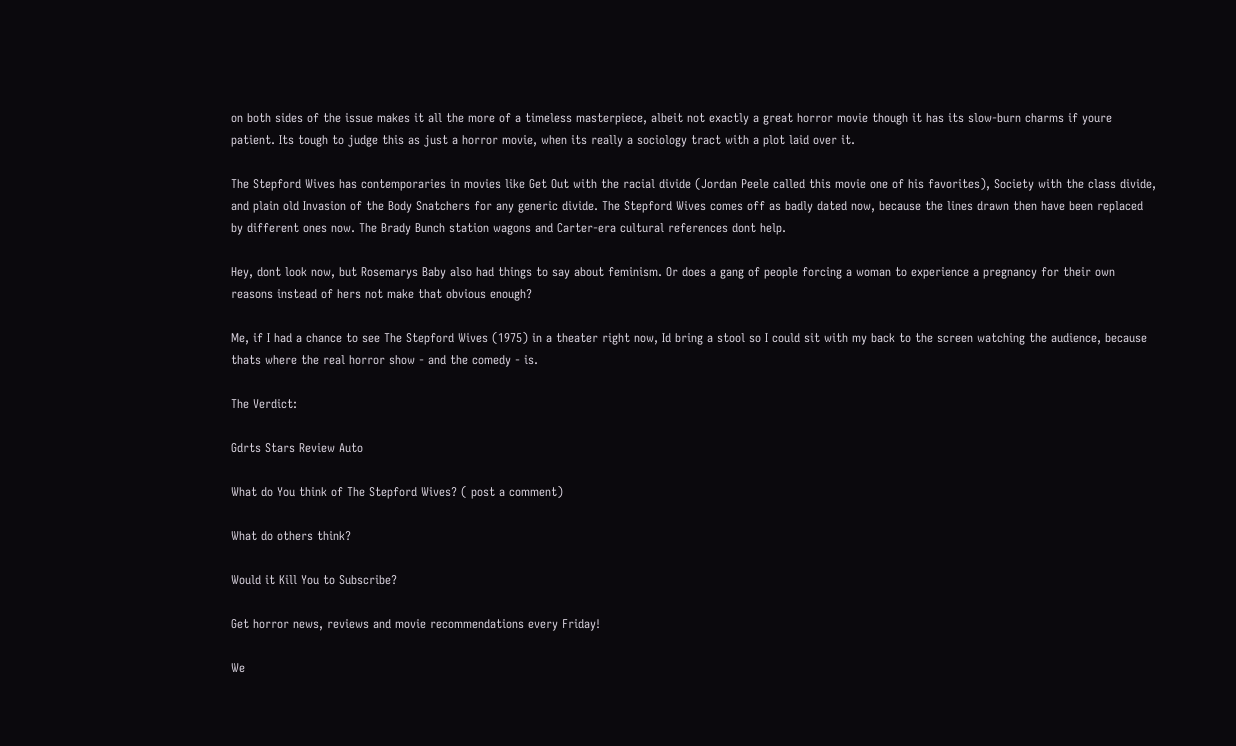on both sides of the issue makes it all the more of a timeless masterpiece, albeit not exactly a great horror movie though it has its slow-burn charms if youre patient. Its tough to judge this as just a horror movie, when its really a sociology tract with a plot laid over it.

The Stepford Wives has contemporaries in movies like Get Out with the racial divide (Jordan Peele called this movie one of his favorites), Society with the class divide, and plain old Invasion of the Body Snatchers for any generic divide. The Stepford Wives comes off as badly dated now, because the lines drawn then have been replaced by different ones now. The Brady Bunch station wagons and Carter-era cultural references dont help.

Hey, dont look now, but Rosemarys Baby also had things to say about feminism. Or does a gang of people forcing a woman to experience a pregnancy for their own reasons instead of hers not make that obvious enough?

Me, if I had a chance to see The Stepford Wives (1975) in a theater right now, Id bring a stool so I could sit with my back to the screen watching the audience, because thats where the real horror show - and the comedy - is.

The Verdict:

Gdrts Stars Review Auto

What do You think of The Stepford Wives? ( post a comment)

What do others think?

Would it Kill You to Subscribe?

Get horror news, reviews and movie recommendations every Friday!

We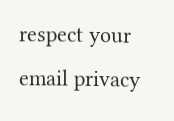respect your email privacy